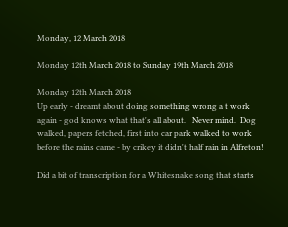Monday, 12 March 2018

Monday 12th March 2018 to Sunday 19th March 2018

Monday 12th March 2018
Up early - dreamt about doing something wrong a t work again - god knows what that's all about.   Never mind.  Dog walked, papers fetched, first into car park walked to work before the rains came - by crikey it didn't half rain in Alfreton!

Did a bit of transcription for a Whitesnake song that starts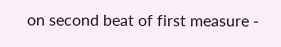on second beat of first measure -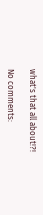what's that all about!?!

No comments: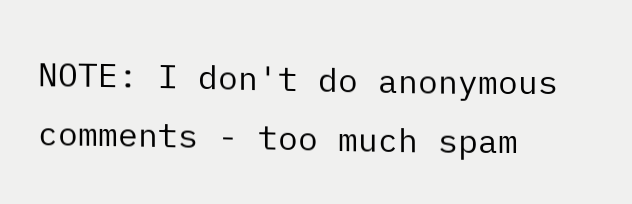NOTE: I don't do anonymous comments - too much spam